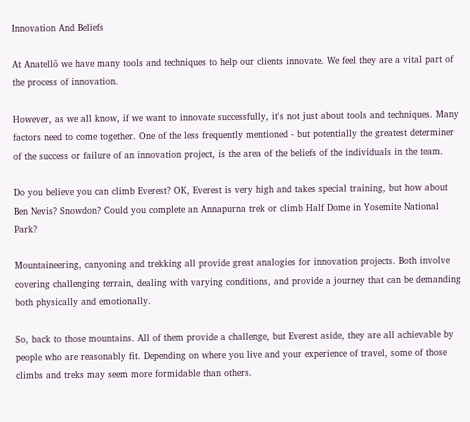Innovation And Beliefs

At Anatellô we have many tools and techniques to help our clients innovate. We feel they are a vital part of the process of innovation.

However, as we all know, if we want to innovate successfully, it's not just about tools and techniques. Many factors need to come together. One of the less frequently mentioned - but potentially the greatest determiner of the success or failure of an innovation project, is the area of the beliefs of the individuals in the team.

Do you believe you can climb Everest? OK, Everest is very high and takes special training, but how about Ben Nevis? Snowdon? Could you complete an Annapurna trek or climb Half Dome in Yosemite National Park?

Mountaineering, canyoning and trekking all provide great analogies for innovation projects. Both involve covering challenging terrain, dealing with varying conditions, and provide a journey that can be demanding both physically and emotionally.

So, back to those mountains. All of them provide a challenge, but Everest aside, they are all achievable by people who are reasonably fit. Depending on where you live and your experience of travel, some of those climbs and treks may seem more formidable than others.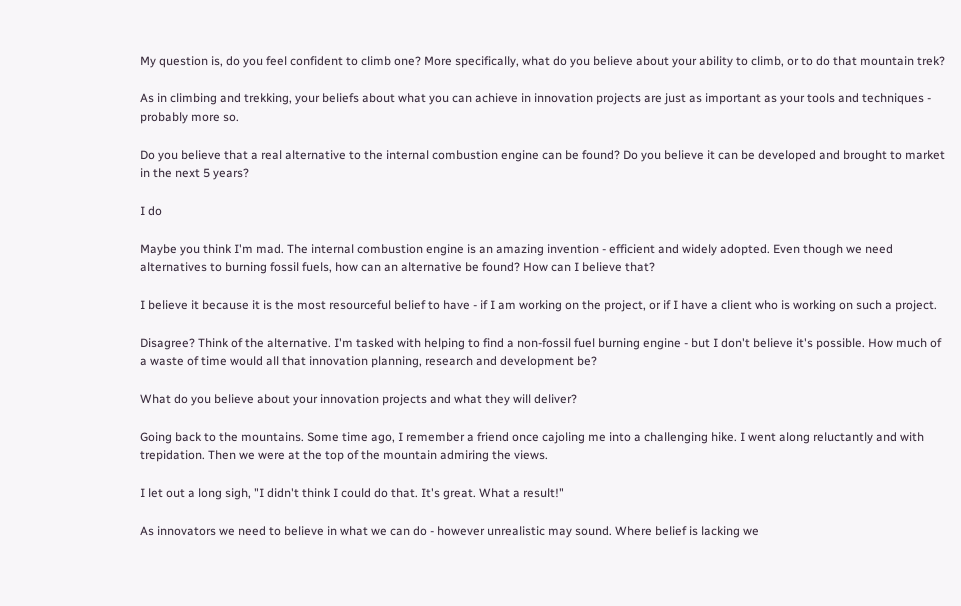My question is, do you feel confident to climb one? More specifically, what do you believe about your ability to climb, or to do that mountain trek?

As in climbing and trekking, your beliefs about what you can achieve in innovation projects are just as important as your tools and techniques - probably more so.

Do you believe that a real alternative to the internal combustion engine can be found? Do you believe it can be developed and brought to market in the next 5 years?

I do

Maybe you think I'm mad. The internal combustion engine is an amazing invention - efficient and widely adopted. Even though we need alternatives to burning fossil fuels, how can an alternative be found? How can I believe that?

I believe it because it is the most resourceful belief to have - if I am working on the project, or if I have a client who is working on such a project.

Disagree? Think of the alternative. I'm tasked with helping to find a non-fossil fuel burning engine - but I don't believe it's possible. How much of a waste of time would all that innovation planning, research and development be?

What do you believe about your innovation projects and what they will deliver?

Going back to the mountains. Some time ago, I remember a friend once cajoling me into a challenging hike. I went along reluctantly and with trepidation. Then we were at the top of the mountain admiring the views.

I let out a long sigh, "I didn't think I could do that. It's great. What a result!"

As innovators we need to believe in what we can do - however unrealistic may sound. Where belief is lacking we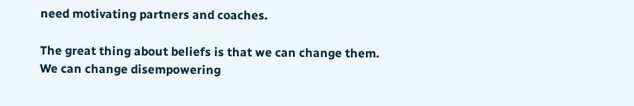need motivating partners and coaches.

The great thing about beliefs is that we can change them. We can change disempowering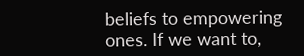beliefs to empowering ones. If we want to,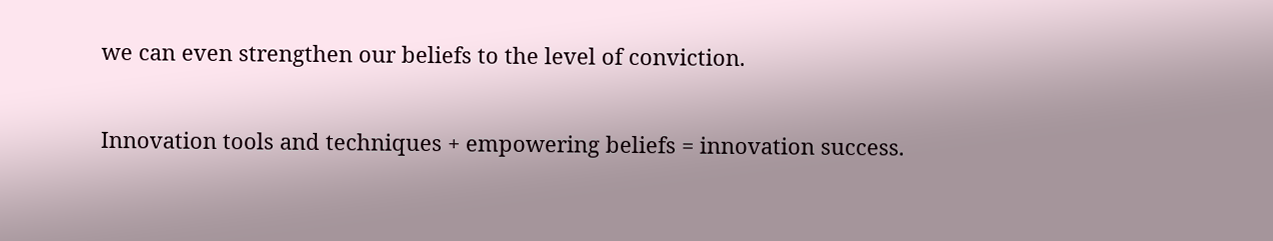we can even strengthen our beliefs to the level of conviction.

Innovation tools and techniques + empowering beliefs = innovation success.